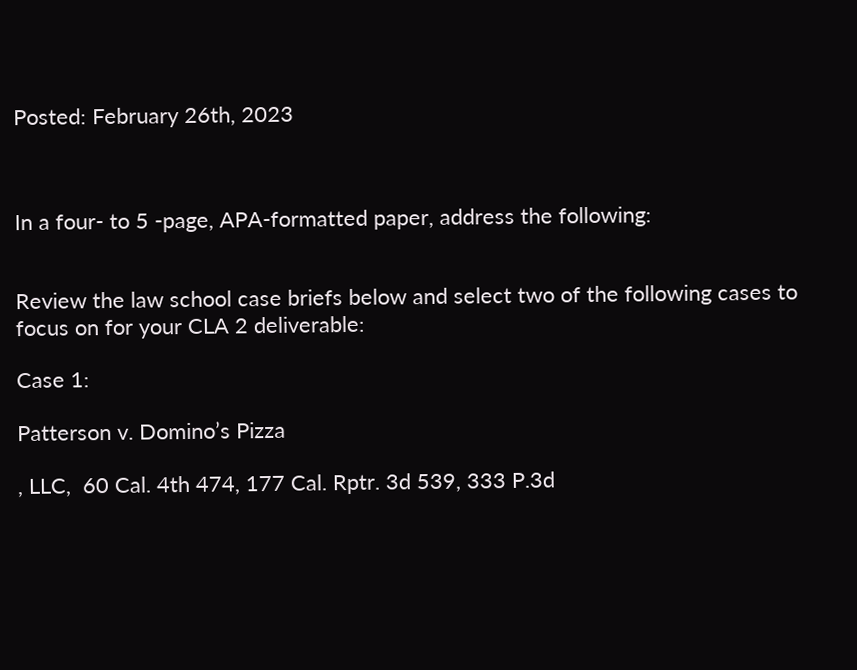Posted: February 26th, 2023



In a four- to 5 -page, APA-formatted paper, address the following:


Review the law school case briefs below and select two of the following cases to focus on for your CLA 2 deliverable:

Case 1:

Patterson v. Domino’s Pizza

, LLC,  60 Cal. 4th 474, 177 Cal. Rptr. 3d 539, 333 P.3d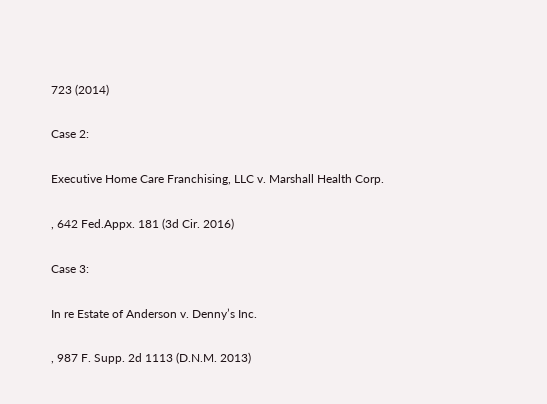723 (2014)

Case 2:

Executive Home Care Franchising, LLC v. Marshall Health Corp.

, 642 Fed.Appx. 181 (3d Cir. 2016)

Case 3:

In re Estate of Anderson v. Denny’s Inc.

, 987 F. Supp. 2d 1113 (D.N.M. 2013)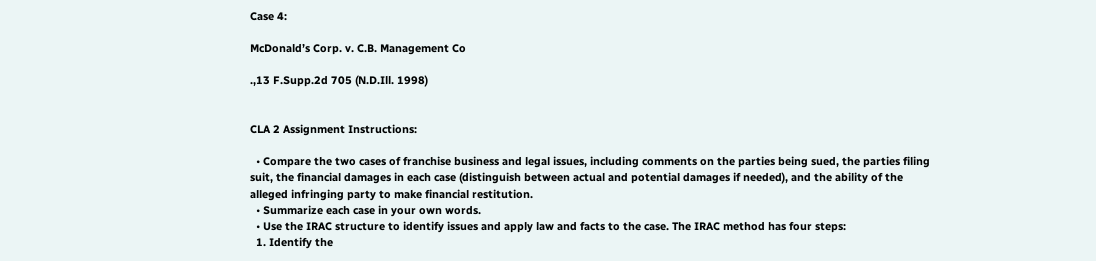Case 4:

McDonald’s Corp. v. C.B. Management Co

.,13 F.Supp.2d 705 (N.D.Ill. 1998)


CLA 2 Assignment Instructions:

  • Compare the two cases of franchise business and legal issues, including comments on the parties being sued, the parties filing suit, the financial damages in each case (distinguish between actual and potential damages if needed), and the ability of the alleged infringing party to make financial restitution.
  • Summarize each case in your own words.
  • Use the IRAC structure to identify issues and apply law and facts to the case. The IRAC method has four steps:
  1. Identify the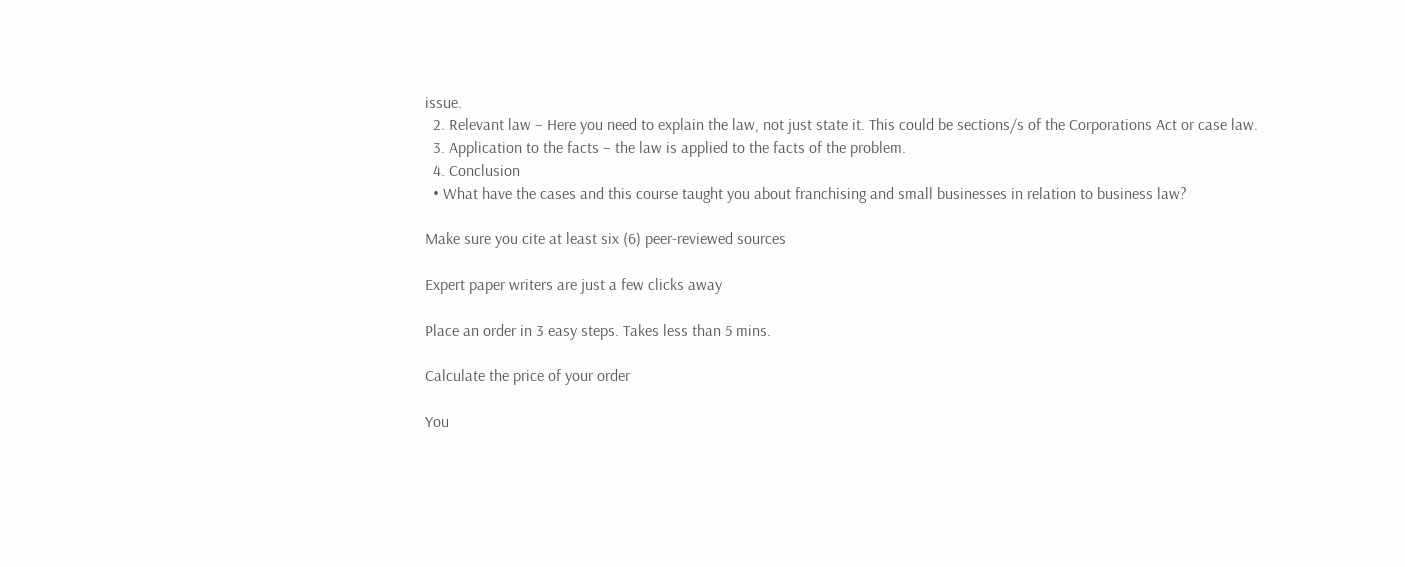issue.
  2. Relevant law – Here you need to explain the law, not just state it. This could be sections/s of the Corporations Act or case law.
  3. Application to the facts – the law is applied to the facts of the problem.
  4. Conclusion
  • What have the cases and this course taught you about franchising and small businesses in relation to business law?

Make sure you cite at least six (6) peer-reviewed sources

Expert paper writers are just a few clicks away

Place an order in 3 easy steps. Takes less than 5 mins.

Calculate the price of your order

You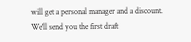will get a personal manager and a discount.
We'll send you the first draft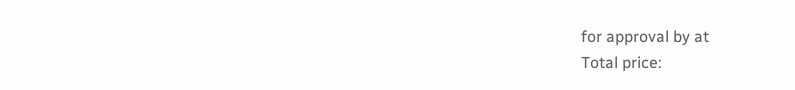for approval by at
Total price: